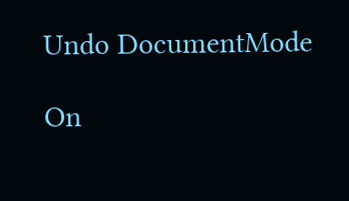Undo DocumentMode

On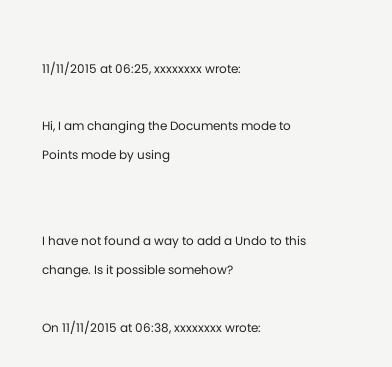11/11/2015 at 06:25, xxxxxxxx wrote:

Hi, I am changing the Documents mode to Points mode by using


I have not found a way to add a Undo to this change. Is it possible somehow?

On 11/11/2015 at 06:38, xxxxxxxx wrote: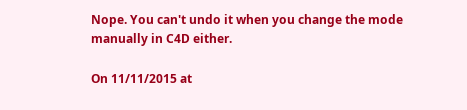Nope. You can't undo it when you change the mode manually in C4D either.

On 11/11/2015 at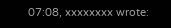07:08, xxxxxxxx wrote: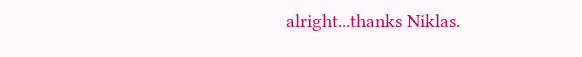alright...thanks Niklas.